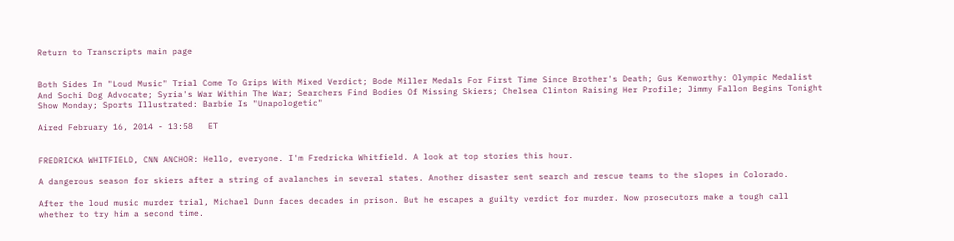Return to Transcripts main page


Both Sides In "Loud Music" Trial Come To Grips With Mixed Verdict; Bode Miller Medals For First Time Since Brother's Death; Gus Kenworthy: Olympic Medalist And Sochi Dog Advocate; Syria's War Within The War; Searchers Find Bodies Of Missing Skiers; Chelsea Clinton Raising Her Profile; Jimmy Fallon Begins Tonight Show Monday; Sports Illustrated: Barbie Is "Unapologetic"

Aired February 16, 2014 - 13:58   ET


FREDRICKA WHITFIELD, CNN ANCHOR: Hello, everyone. I'm Fredricka Whitfield. A look at top stories this hour.

A dangerous season for skiers after a string of avalanches in several states. Another disaster sent search and rescue teams to the slopes in Colorado.

After the loud music murder trial, Michael Dunn faces decades in prison. But he escapes a guilty verdict for murder. Now prosecutors make a tough call whether to try him a second time.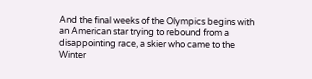And the final weeks of the Olympics begins with an American star trying to rebound from a disappointing race, a skier who came to the Winter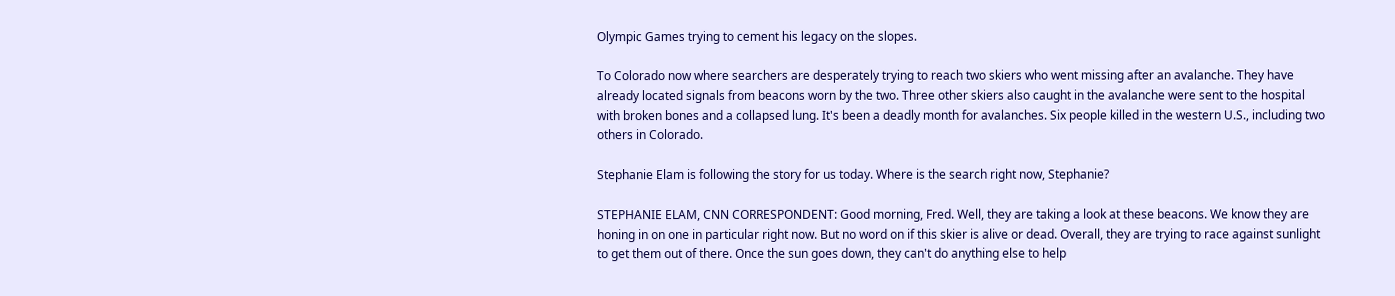Olympic Games trying to cement his legacy on the slopes.

To Colorado now where searchers are desperately trying to reach two skiers who went missing after an avalanche. They have already located signals from beacons worn by the two. Three other skiers also caught in the avalanche were sent to the hospital with broken bones and a collapsed lung. It's been a deadly month for avalanches. Six people killed in the western U.S., including two others in Colorado.

Stephanie Elam is following the story for us today. Where is the search right now, Stephanie?

STEPHANIE ELAM, CNN CORRESPONDENT: Good morning, Fred. Well, they are taking a look at these beacons. We know they are honing in on one in particular right now. But no word on if this skier is alive or dead. Overall, they are trying to race against sunlight to get them out of there. Once the sun goes down, they can't do anything else to help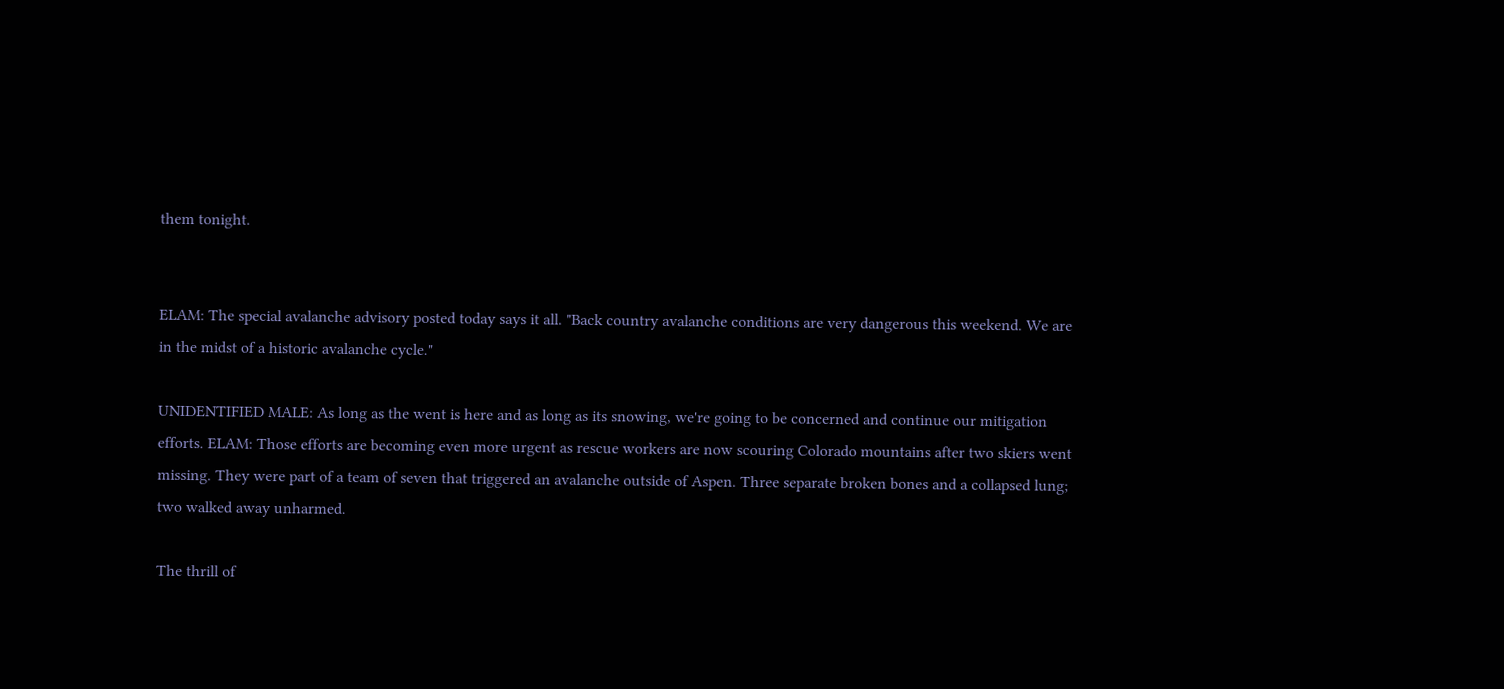them tonight.


ELAM: The special avalanche advisory posted today says it all. "Back country avalanche conditions are very dangerous this weekend. We are in the midst of a historic avalanche cycle."

UNIDENTIFIED MALE: As long as the went is here and as long as its snowing, we're going to be concerned and continue our mitigation efforts. ELAM: Those efforts are becoming even more urgent as rescue workers are now scouring Colorado mountains after two skiers went missing. They were part of a team of seven that triggered an avalanche outside of Aspen. Three separate broken bones and a collapsed lung; two walked away unharmed.

The thrill of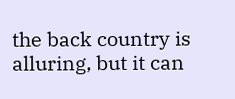the back country is alluring, but it can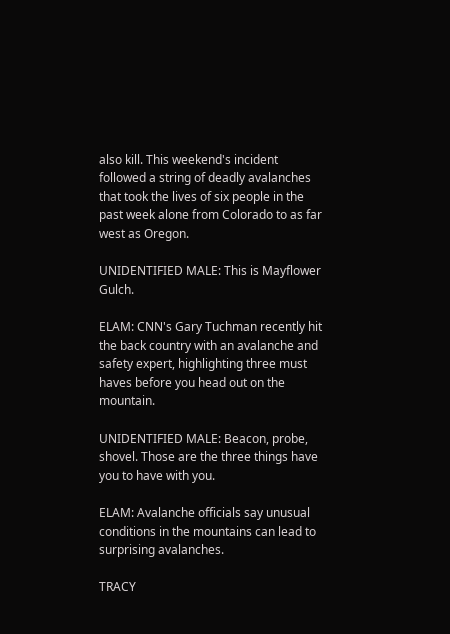also kill. This weekend's incident followed a string of deadly avalanches that took the lives of six people in the past week alone from Colorado to as far west as Oregon.

UNIDENTIFIED MALE: This is Mayflower Gulch.

ELAM: CNN's Gary Tuchman recently hit the back country with an avalanche and safety expert, highlighting three must haves before you head out on the mountain.

UNIDENTIFIED MALE: Beacon, probe, shovel. Those are the three things have you to have with you.

ELAM: Avalanche officials say unusual conditions in the mountains can lead to surprising avalanches.

TRACY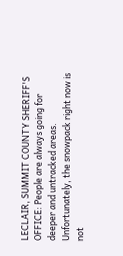LECLAIR, SUMMIT COUNTY SHERIFF'S OFFICE: People are always going for deeper and untracked areas. Unfortunately, the snowpack right now is not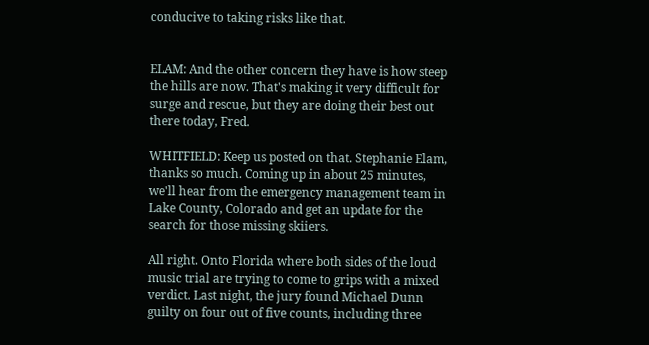conducive to taking risks like that.


ELAM: And the other concern they have is how steep the hills are now. That's making it very difficult for surge and rescue, but they are doing their best out there today, Fred.

WHITFIELD: Keep us posted on that. Stephanie Elam, thanks so much. Coming up in about 25 minutes, we'll hear from the emergency management team in Lake County, Colorado and get an update for the search for those missing skiiers.

All right. Onto Florida where both sides of the loud music trial are trying to come to grips with a mixed verdict. Last night, the jury found Michael Dunn guilty on four out of five counts, including three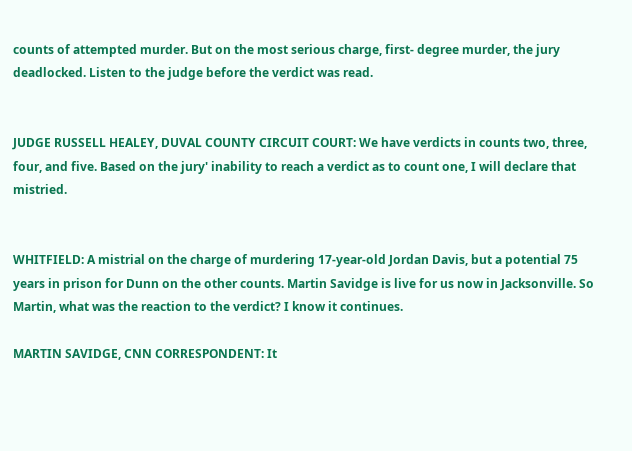counts of attempted murder. But on the most serious charge, first- degree murder, the jury deadlocked. Listen to the judge before the verdict was read.


JUDGE RUSSELL HEALEY, DUVAL COUNTY CIRCUIT COURT: We have verdicts in counts two, three, four, and five. Based on the jury' inability to reach a verdict as to count one, I will declare that mistried.


WHITFIELD: A mistrial on the charge of murdering 17-year-old Jordan Davis, but a potential 75 years in prison for Dunn on the other counts. Martin Savidge is live for us now in Jacksonville. So Martin, what was the reaction to the verdict? I know it continues.

MARTIN SAVIDGE, CNN CORRESPONDENT: It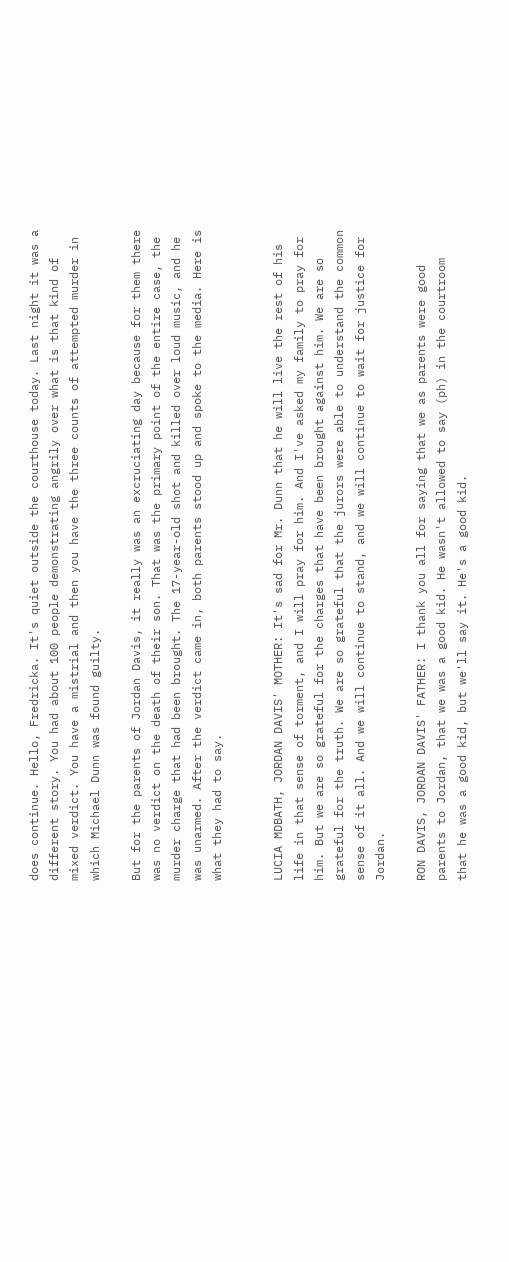does continue. Hello, Fredricka. It's quiet outside the courthouse today. Last night it was a different story. You had about 100 people demonstrating angrily over what is that kind of mixed verdict. You have a mistrial and then you have the three counts of attempted murder in which Michael Dunn was found guilty.

But for the parents of Jordan Davis, it really was an excruciating day because for them there was no verdict on the death of their son. That was the primary point of the entire case, the murder charge that had been brought. The 17-year-old shot and killed over loud music, and he was unarmed. After the verdict came in, both parents stood up and spoke to the media. Here is what they had to say.


LUCIA MDBATH, JORDAN DAVIS' MOTHER: It's sad for Mr. Dunn that he will live the rest of his life in that sense of torment, and I will pray for him. And I've asked my family to pray for him. But we are so grateful for the charges that have been brought against him. We are so grateful for the truth. We are so grateful that the jurors were able to understand the common sense of it all. And we will continue to stand, and we will continue to wait for justice for Jordan.

RON DAVIS, JORDAN DAVIS' FATHER: I thank you all for saying that we as parents were good parents to Jordan, that we was a good kid. He wasn't allowed to say (ph) in the courtroom that he was a good kid, but we'll say it. He's a good kid.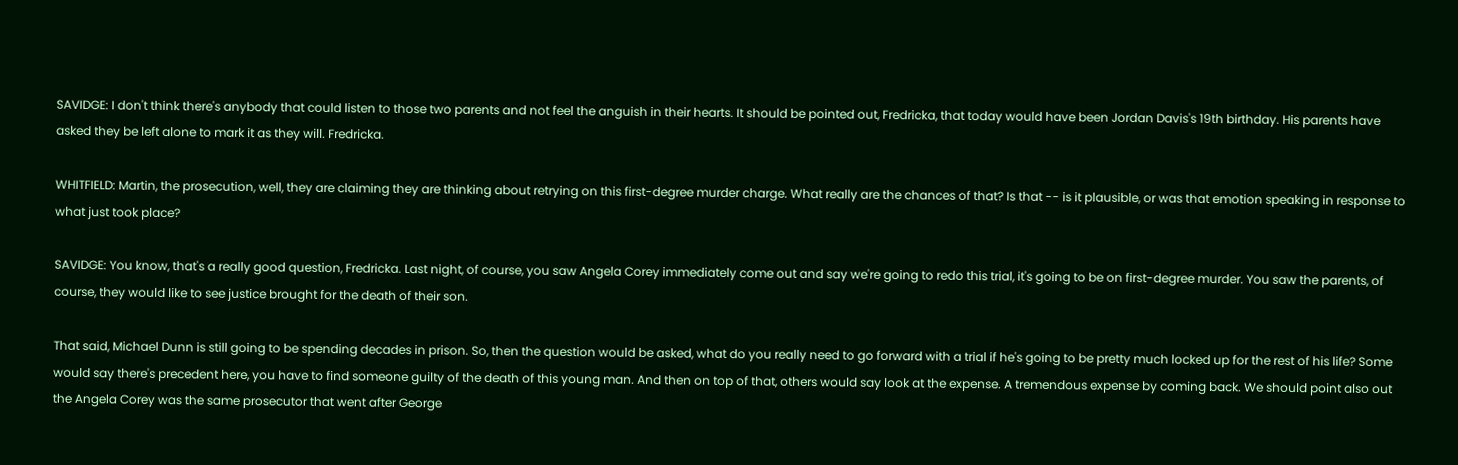SAVIDGE: I don't think there's anybody that could listen to those two parents and not feel the anguish in their hearts. It should be pointed out, Fredricka, that today would have been Jordan Davis's 19th birthday. His parents have asked they be left alone to mark it as they will. Fredricka.

WHITFIELD: Martin, the prosecution, well, they are claiming they are thinking about retrying on this first-degree murder charge. What really are the chances of that? Is that -- is it plausible, or was that emotion speaking in response to what just took place?

SAVIDGE: You know, that's a really good question, Fredricka. Last night, of course, you saw Angela Corey immediately come out and say we're going to redo this trial, it's going to be on first-degree murder. You saw the parents, of course, they would like to see justice brought for the death of their son.

That said, Michael Dunn is still going to be spending decades in prison. So, then the question would be asked, what do you really need to go forward with a trial if he's going to be pretty much locked up for the rest of his life? Some would say there's precedent here, you have to find someone guilty of the death of this young man. And then on top of that, others would say look at the expense. A tremendous expense by coming back. We should point also out the Angela Corey was the same prosecutor that went after George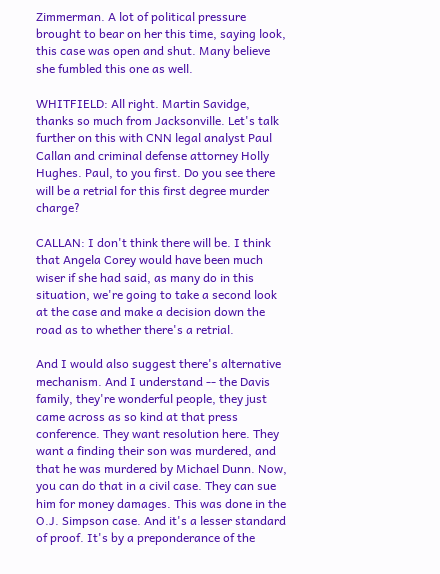Zimmerman. A lot of political pressure brought to bear on her this time, saying look, this case was open and shut. Many believe she fumbled this one as well.

WHITFIELD: All right. Martin Savidge, thanks so much from Jacksonville. Let's talk further on this with CNN legal analyst Paul Callan and criminal defense attorney Holly Hughes. Paul, to you first. Do you see there will be a retrial for this first degree murder charge?

CALLAN: I don't think there will be. I think that Angela Corey would have been much wiser if she had said, as many do in this situation, we're going to take a second look at the case and make a decision down the road as to whether there's a retrial.

And I would also suggest there's alternative mechanism. And I understand -- the Davis family, they're wonderful people, they just came across as so kind at that press conference. They want resolution here. They want a finding their son was murdered, and that he was murdered by Michael Dunn. Now, you can do that in a civil case. They can sue him for money damages. This was done in the O.J. Simpson case. And it's a lesser standard of proof. It's by a preponderance of the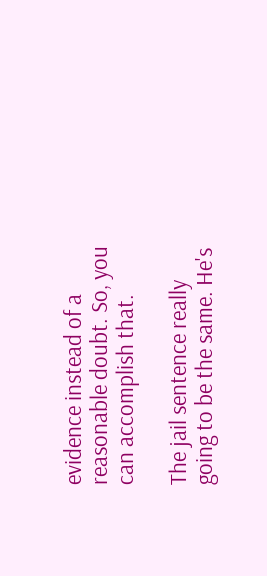evidence instead of a reasonable doubt. So, you can accomplish that.

The jail sentence really going to be the same. He's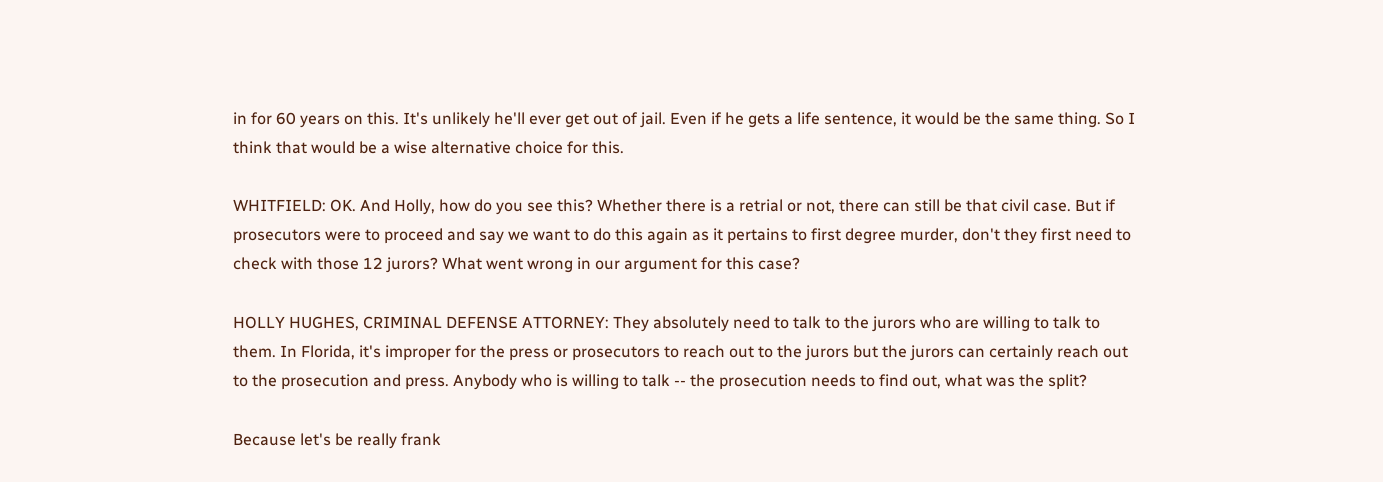in for 60 years on this. It's unlikely he'll ever get out of jail. Even if he gets a life sentence, it would be the same thing. So I think that would be a wise alternative choice for this.

WHITFIELD: OK. And Holly, how do you see this? Whether there is a retrial or not, there can still be that civil case. But if prosecutors were to proceed and say we want to do this again as it pertains to first degree murder, don't they first need to check with those 12 jurors? What went wrong in our argument for this case?

HOLLY HUGHES, CRIMINAL DEFENSE ATTORNEY: They absolutely need to talk to the jurors who are willing to talk to them. In Florida, it's improper for the press or prosecutors to reach out to the jurors but the jurors can certainly reach out to the prosecution and press. Anybody who is willing to talk -- the prosecution needs to find out, what was the split?

Because let's be really frank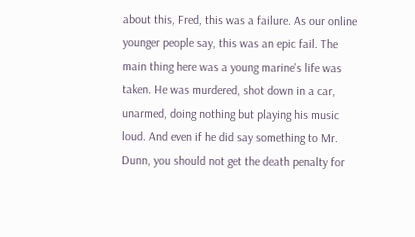about this, Fred, this was a failure. As our online younger people say, this was an epic fail. The main thing here was a young marine's life was taken. He was murdered, shot down in a car, unarmed, doing nothing but playing his music loud. And even if he did say something to Mr. Dunn, you should not get the death penalty for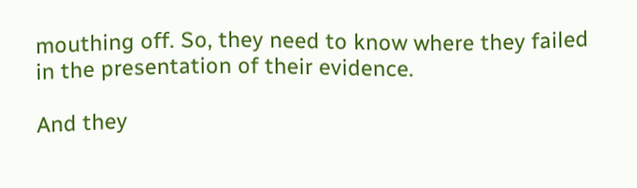mouthing off. So, they need to know where they failed in the presentation of their evidence.

And they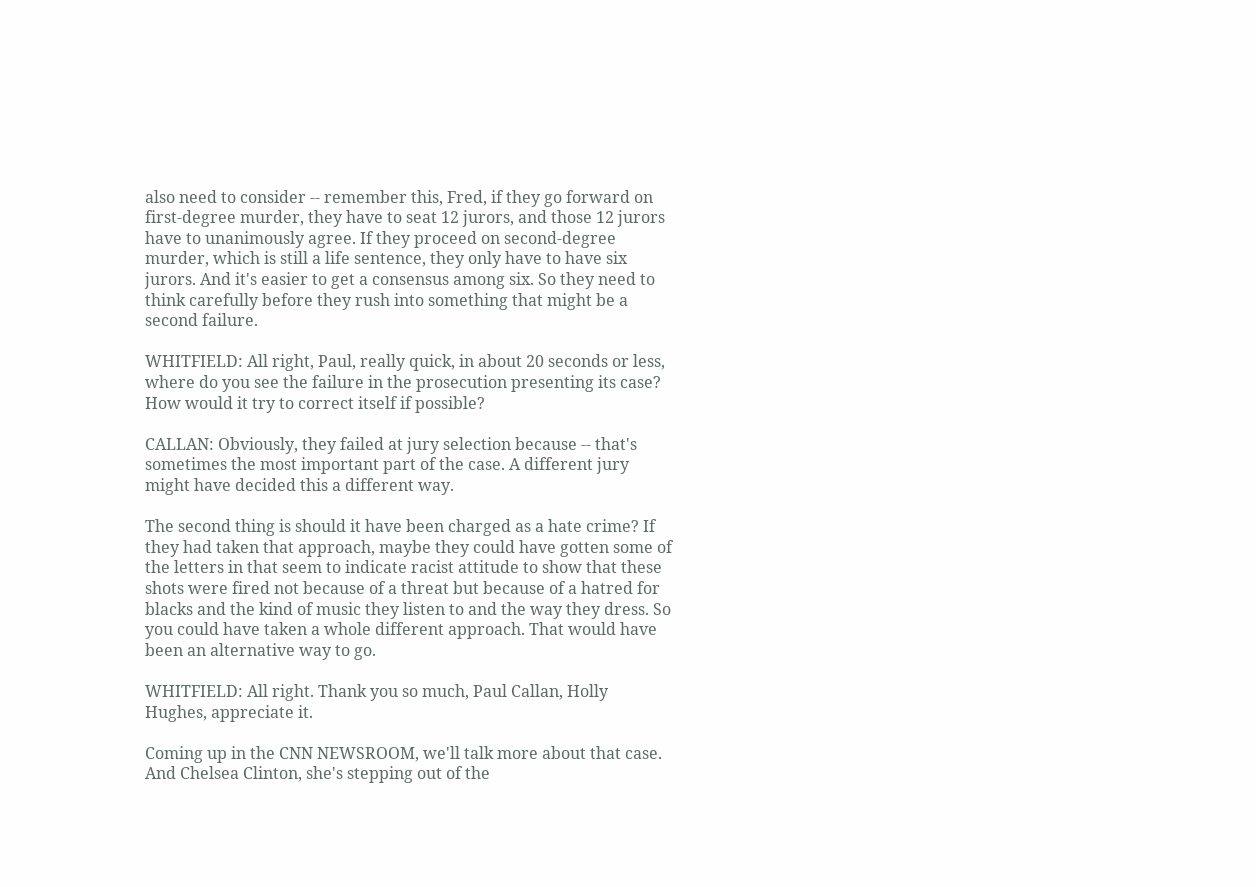also need to consider -- remember this, Fred, if they go forward on first-degree murder, they have to seat 12 jurors, and those 12 jurors have to unanimously agree. If they proceed on second-degree murder, which is still a life sentence, they only have to have six jurors. And it's easier to get a consensus among six. So they need to think carefully before they rush into something that might be a second failure.

WHITFIELD: All right, Paul, really quick, in about 20 seconds or less, where do you see the failure in the prosecution presenting its case? How would it try to correct itself if possible?

CALLAN: Obviously, they failed at jury selection because -- that's sometimes the most important part of the case. A different jury might have decided this a different way.

The second thing is should it have been charged as a hate crime? If they had taken that approach, maybe they could have gotten some of the letters in that seem to indicate racist attitude to show that these shots were fired not because of a threat but because of a hatred for blacks and the kind of music they listen to and the way they dress. So you could have taken a whole different approach. That would have been an alternative way to go.

WHITFIELD: All right. Thank you so much, Paul Callan, Holly Hughes, appreciate it.

Coming up in the CNN NEWSROOM, we'll talk more about that case. And Chelsea Clinton, she's stepping out of the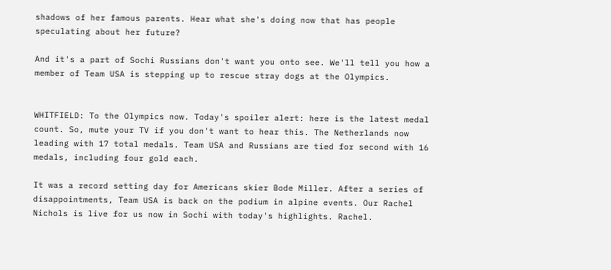shadows of her famous parents. Hear what she's doing now that has people speculating about her future?

And it's a part of Sochi Russians don't want you onto see. We'll tell you how a member of Team USA is stepping up to rescue stray dogs at the Olympics.


WHITFIELD: To the Olympics now. Today's spoiler alert: here is the latest medal count. So, mute your TV if you don't want to hear this. The Netherlands now leading with 17 total medals. Team USA and Russians are tied for second with 16 medals, including four gold each.

It was a record setting day for Americans skier Bode Miller. After a series of disappointments, Team USA is back on the podium in alpine events. Our Rachel Nichols is live for us now in Sochi with today's highlights. Rachel.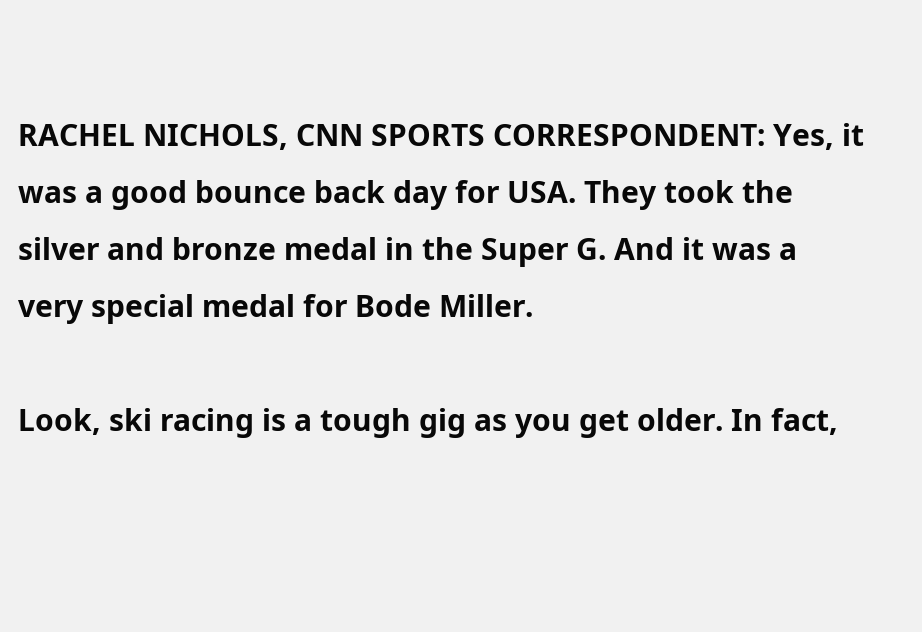RACHEL NICHOLS, CNN SPORTS CORRESPONDENT: Yes, it was a good bounce back day for USA. They took the silver and bronze medal in the Super G. And it was a very special medal for Bode Miller.

Look, ski racing is a tough gig as you get older. In fact,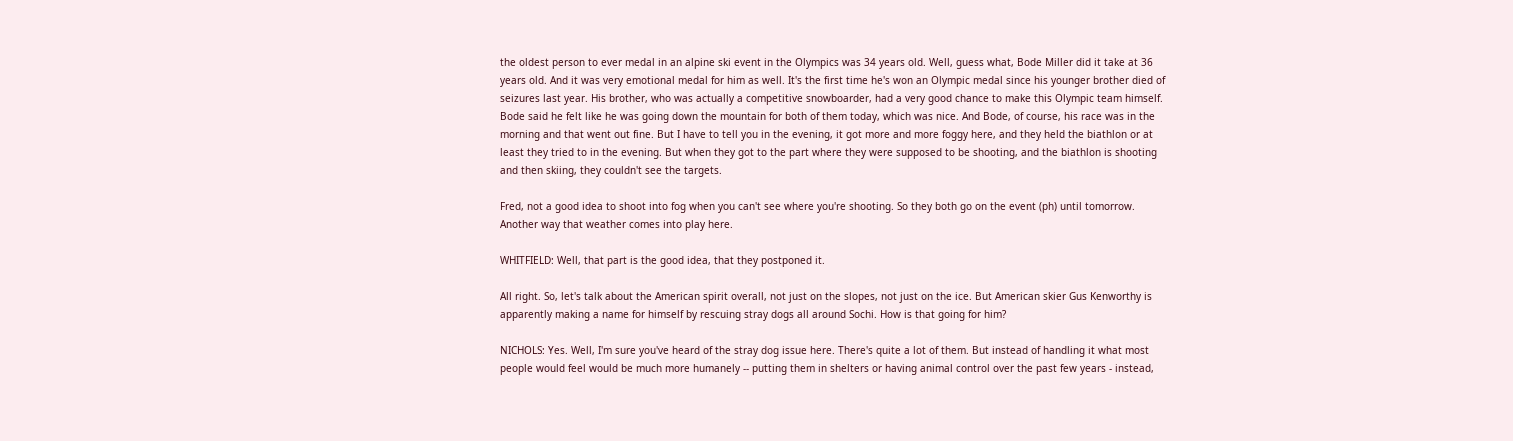the oldest person to ever medal in an alpine ski event in the Olympics was 34 years old. Well, guess what, Bode Miller did it take at 36 years old. And it was very emotional medal for him as well. It's the first time he's won an Olympic medal since his younger brother died of seizures last year. His brother, who was actually a competitive snowboarder, had a very good chance to make this Olympic team himself. Bode said he felt like he was going down the mountain for both of them today, which was nice. And Bode, of course, his race was in the morning and that went out fine. But I have to tell you in the evening, it got more and more foggy here, and they held the biathlon or at least they tried to in the evening. But when they got to the part where they were supposed to be shooting, and the biathlon is shooting and then skiing, they couldn't see the targets.

Fred, not a good idea to shoot into fog when you can't see where you're shooting. So they both go on the event (ph) until tomorrow. Another way that weather comes into play here.

WHITFIELD: Well, that part is the good idea, that they postponed it.

All right. So, let's talk about the American spirit overall, not just on the slopes, not just on the ice. But American skier Gus Kenworthy is apparently making a name for himself by rescuing stray dogs all around Sochi. How is that going for him?

NICHOLS: Yes. Well, I'm sure you've heard of the stray dog issue here. There's quite a lot of them. But instead of handling it what most people would feel would be much more humanely -- putting them in shelters or having animal control over the past few years - instead,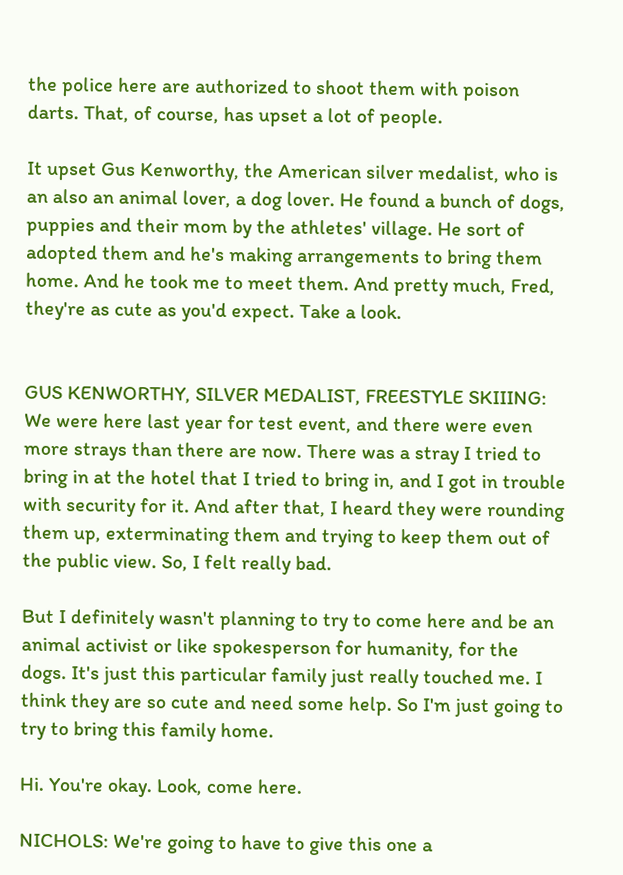the police here are authorized to shoot them with poison darts. That, of course, has upset a lot of people.

It upset Gus Kenworthy, the American silver medalist, who is an also an animal lover, a dog lover. He found a bunch of dogs, puppies and their mom by the athletes' village. He sort of adopted them and he's making arrangements to bring them home. And he took me to meet them. And pretty much, Fred, they're as cute as you'd expect. Take a look.


GUS KENWORTHY, SILVER MEDALIST, FREESTYLE SKIIING: We were here last year for test event, and there were even more strays than there are now. There was a stray I tried to bring in at the hotel that I tried to bring in, and I got in trouble with security for it. And after that, I heard they were rounding them up, exterminating them and trying to keep them out of the public view. So, I felt really bad.

But I definitely wasn't planning to try to come here and be an animal activist or like spokesperson for humanity, for the dogs. It's just this particular family just really touched me. I think they are so cute and need some help. So I'm just going to try to bring this family home.

Hi. You're okay. Look, come here.

NICHOLS: We're going to have to give this one a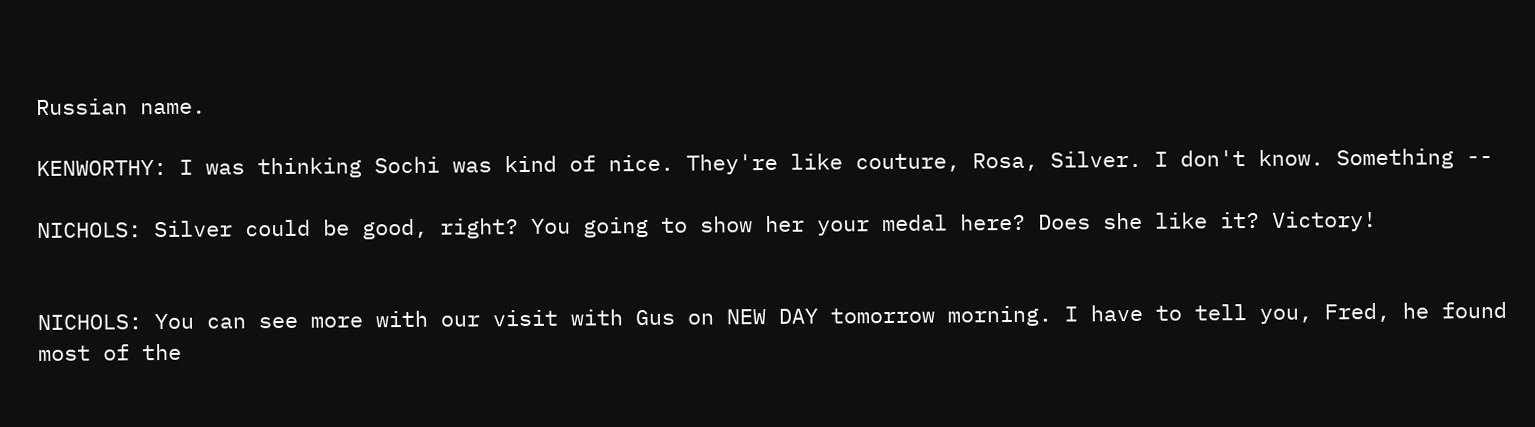Russian name.

KENWORTHY: I was thinking Sochi was kind of nice. They're like couture, Rosa, Silver. I don't know. Something --

NICHOLS: Silver could be good, right? You going to show her your medal here? Does she like it? Victory!


NICHOLS: You can see more with our visit with Gus on NEW DAY tomorrow morning. I have to tell you, Fred, he found most of the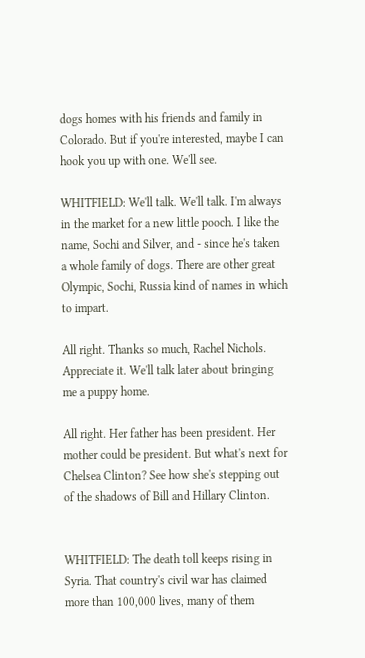dogs homes with his friends and family in Colorado. But if you're interested, maybe I can hook you up with one. We'll see.

WHITFIELD: We'll talk. We'll talk. I'm always in the market for a new little pooch. I like the name, Sochi and Silver, and - since he's taken a whole family of dogs. There are other great Olympic, Sochi, Russia kind of names in which to impart.

All right. Thanks so much, Rachel Nichols. Appreciate it. We'll talk later about bringing me a puppy home.

All right. Her father has been president. Her mother could be president. But what's next for Chelsea Clinton? See how she's stepping out of the shadows of Bill and Hillary Clinton.


WHITFIELD: The death toll keeps rising in Syria. That country's civil war has claimed more than 100,000 lives, many of them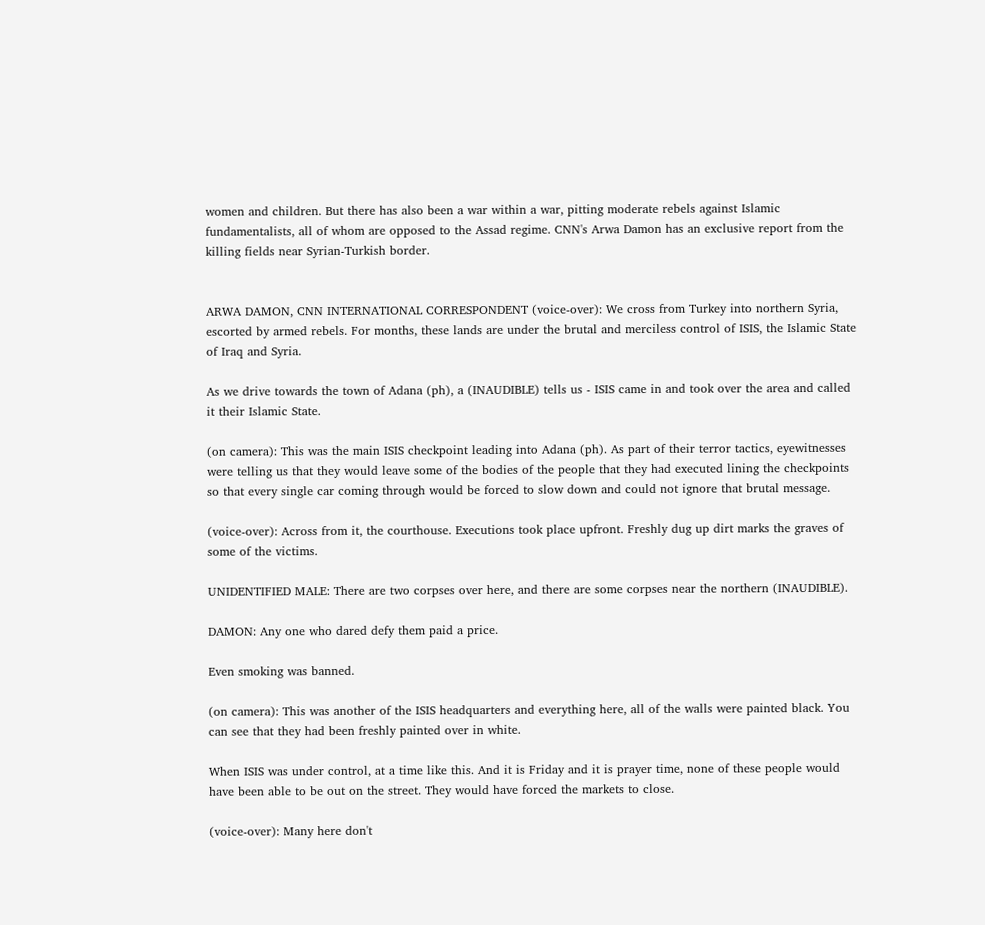women and children. But there has also been a war within a war, pitting moderate rebels against Islamic fundamentalists, all of whom are opposed to the Assad regime. CNN's Arwa Damon has an exclusive report from the killing fields near Syrian-Turkish border.


ARWA DAMON, CNN INTERNATIONAL CORRESPONDENT (voice-over): We cross from Turkey into northern Syria, escorted by armed rebels. For months, these lands are under the brutal and merciless control of ISIS, the Islamic State of Iraq and Syria.

As we drive towards the town of Adana (ph), a (INAUDIBLE) tells us - ISIS came in and took over the area and called it their Islamic State.

(on camera): This was the main ISIS checkpoint leading into Adana (ph). As part of their terror tactics, eyewitnesses were telling us that they would leave some of the bodies of the people that they had executed lining the checkpoints so that every single car coming through would be forced to slow down and could not ignore that brutal message.

(voice-over): Across from it, the courthouse. Executions took place upfront. Freshly dug up dirt marks the graves of some of the victims.

UNIDENTIFIED MALE: There are two corpses over here, and there are some corpses near the northern (INAUDIBLE).

DAMON: Any one who dared defy them paid a price.

Even smoking was banned.

(on camera): This was another of the ISIS headquarters and everything here, all of the walls were painted black. You can see that they had been freshly painted over in white.

When ISIS was under control, at a time like this. And it is Friday and it is prayer time, none of these people would have been able to be out on the street. They would have forced the markets to close.

(voice-over): Many here don't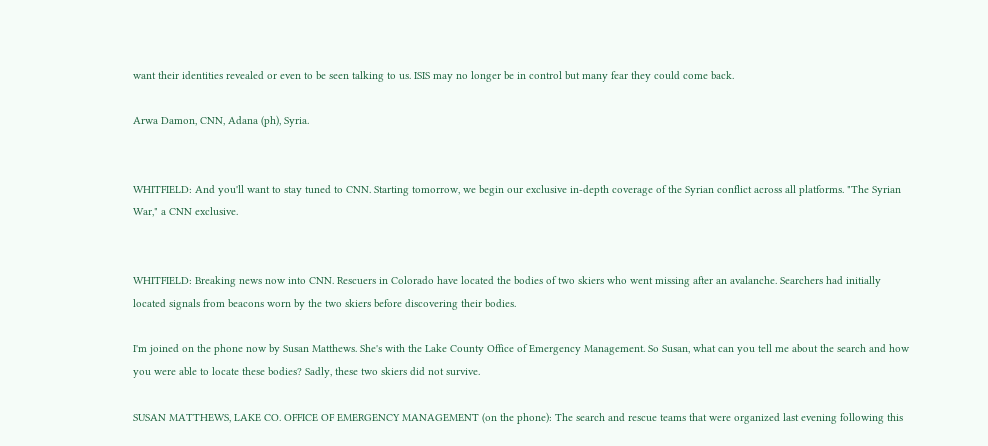want their identities revealed or even to be seen talking to us. ISIS may no longer be in control but many fear they could come back.

Arwa Damon, CNN, Adana (ph), Syria.


WHITFIELD: And you'll want to stay tuned to CNN. Starting tomorrow, we begin our exclusive in-depth coverage of the Syrian conflict across all platforms. "The Syrian War," a CNN exclusive.


WHITFIELD: Breaking news now into CNN. Rescuers in Colorado have located the bodies of two skiers who went missing after an avalanche. Searchers had initially located signals from beacons worn by the two skiers before discovering their bodies.

I'm joined on the phone now by Susan Matthews. She's with the Lake County Office of Emergency Management. So Susan, what can you tell me about the search and how you were able to locate these bodies? Sadly, these two skiers did not survive.

SUSAN MATTHEWS, LAKE CO. OFFICE OF EMERGENCY MANAGEMENT (on the phone): The search and rescue teams that were organized last evening following this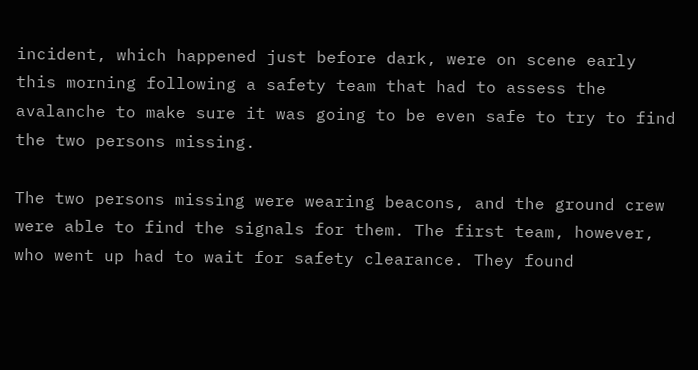incident, which happened just before dark, were on scene early this morning following a safety team that had to assess the avalanche to make sure it was going to be even safe to try to find the two persons missing.

The two persons missing were wearing beacons, and the ground crew were able to find the signals for them. The first team, however, who went up had to wait for safety clearance. They found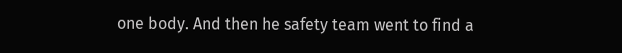one body. And then he safety team went to find a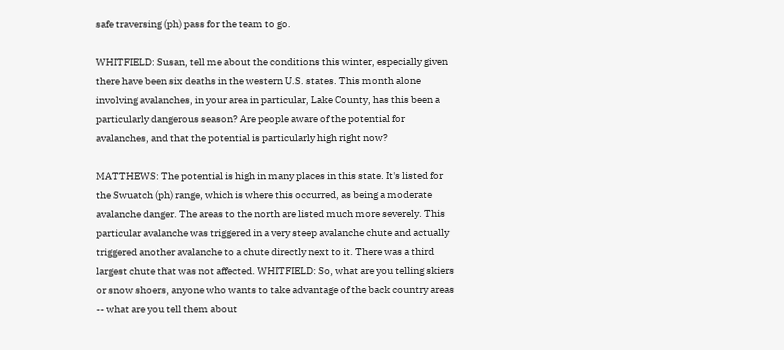safe traversing (ph) pass for the team to go.

WHITFIELD: Susan, tell me about the conditions this winter, especially given there have been six deaths in the western U.S. states. This month alone involving avalanches, in your area in particular, Lake County, has this been a particularly dangerous season? Are people aware of the potential for avalanches, and that the potential is particularly high right now?

MATTHEWS: The potential is high in many places in this state. It's listed for the Swuatch (ph) range, which is where this occurred, as being a moderate avalanche danger. The areas to the north are listed much more severely. This particular avalanche was triggered in a very steep avalanche chute and actually triggered another avalanche to a chute directly next to it. There was a third largest chute that was not affected. WHITFIELD: So, what are you telling skiers or snow shoers, anyone who wants to take advantage of the back country areas -- what are you tell them about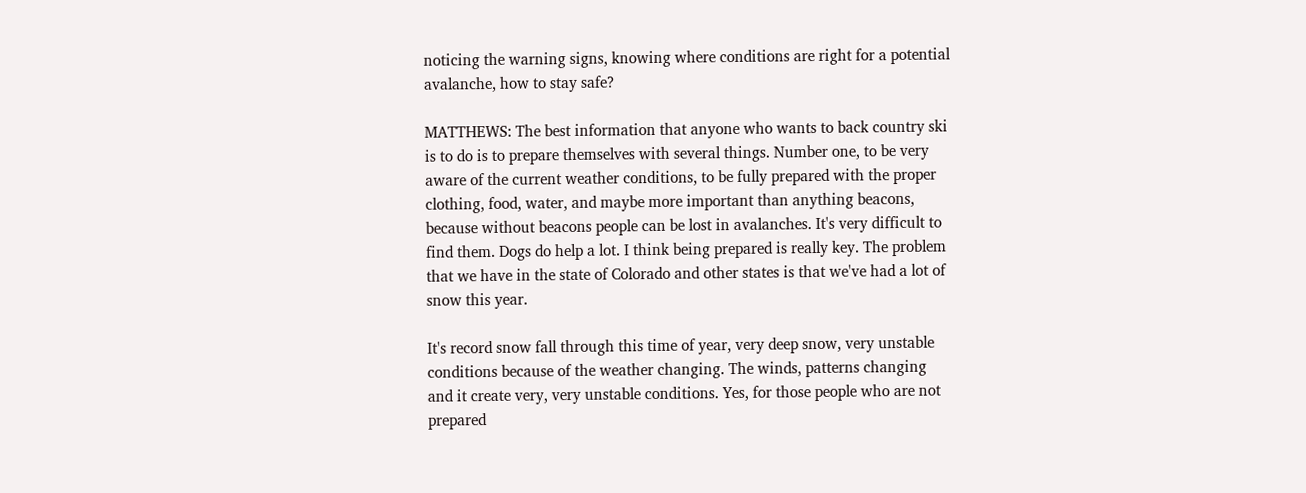noticing the warning signs, knowing where conditions are right for a potential avalanche, how to stay safe?

MATTHEWS: The best information that anyone who wants to back country ski is to do is to prepare themselves with several things. Number one, to be very aware of the current weather conditions, to be fully prepared with the proper clothing, food, water, and maybe more important than anything beacons, because without beacons people can be lost in avalanches. It's very difficult to find them. Dogs do help a lot. I think being prepared is really key. The problem that we have in the state of Colorado and other states is that we've had a lot of snow this year.

It's record snow fall through this time of year, very deep snow, very unstable conditions because of the weather changing. The winds, patterns changing and it create very, very unstable conditions. Yes, for those people who are not prepared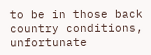to be in those back country conditions, unfortunate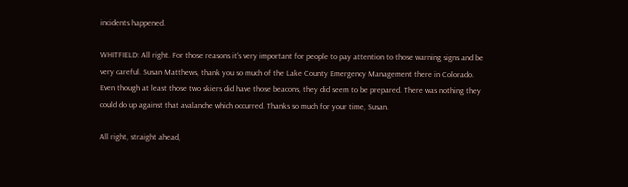incidents happened.

WHITFIELD: All right. For those reasons it's very important for people to pay attention to those warning signs and be very careful. Susan Matthews, thank you so much of the Lake County Emergency Management there in Colorado. Even though at least those two skiers did have those beacons, they did seem to be prepared. There was nothing they could do up against that avalanche which occurred. Thanks so much for your time, Susan.

All right, straight ahead,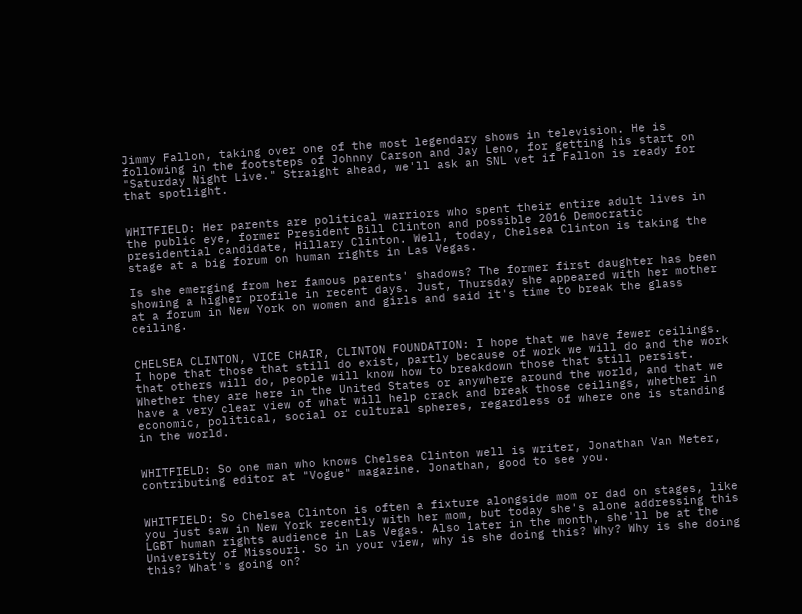Jimmy Fallon, taking over one of the most legendary shows in television. He is following in the footsteps of Johnny Carson and Jay Leno, for getting his start on "Saturday Night Live." Straight ahead, we'll ask an SNL vet if Fallon is ready for that spotlight.


WHITFIELD: Her parents are political warriors who spent their entire adult lives in the public eye, former President Bill Clinton and possible 2016 Democratic presidential candidate, Hillary Clinton. Well, today, Chelsea Clinton is taking the stage at a big forum on human rights in Las Vegas.

Is she emerging from her famous parents' shadows? The former first daughter has been showing a higher profile in recent days. Just, Thursday she appeared with her mother at a forum in New York on women and girls and said it's time to break the glass ceiling.


CHELSEA CLINTON, VICE CHAIR, CLINTON FOUNDATION: I hope that we have fewer ceilings. I hope that those that still do exist, partly because of work we will do and the work that others will do, people will know how to breakdown those that still persist. Whether they are here in the United States or anywhere around the world, and that we have a very clear view of what will help crack and break those ceilings, whether in economic, political, social or cultural spheres, regardless of where one is standing in the world.


WHITFIELD: So one man who knows Chelsea Clinton well is writer, Jonathan Van Meter, contributing editor at "Vogue" magazine. Jonathan, good to see you.


WHITFIELD: So Chelsea Clinton is often a fixture alongside mom or dad on stages, like you just saw in New York recently with her mom, but today she's alone addressing this LGBT human rights audience in Las Vegas. Also later in the month, she'll be at the University of Missouri. So in your view, why is she doing this? Why? Why is she doing this? What's going on?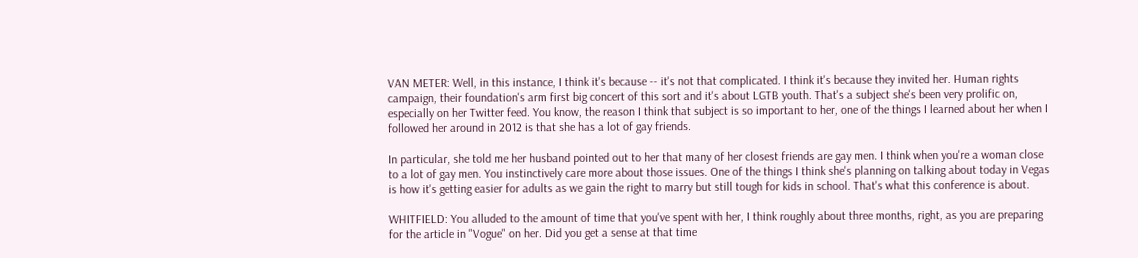VAN METER: Well, in this instance, I think it's because -- it's not that complicated. I think it's because they invited her. Human rights campaign, their foundation's arm first big concert of this sort and it's about LGTB youth. That's a subject she's been very prolific on, especially on her Twitter feed. You know, the reason I think that subject is so important to her, one of the things I learned about her when I followed her around in 2012 is that she has a lot of gay friends.

In particular, she told me her husband pointed out to her that many of her closest friends are gay men. I think when you're a woman close to a lot of gay men. You instinctively care more about those issues. One of the things I think she's planning on talking about today in Vegas is how it's getting easier for adults as we gain the right to marry but still tough for kids in school. That's what this conference is about.

WHITFIELD: You alluded to the amount of time that you've spent with her, I think roughly about three months, right, as you are preparing for the article in "Vogue" on her. Did you get a sense at that time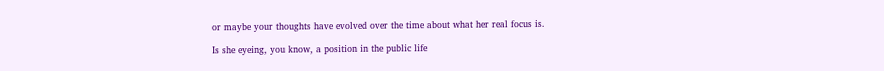or maybe your thoughts have evolved over the time about what her real focus is.

Is she eyeing, you know, a position in the public life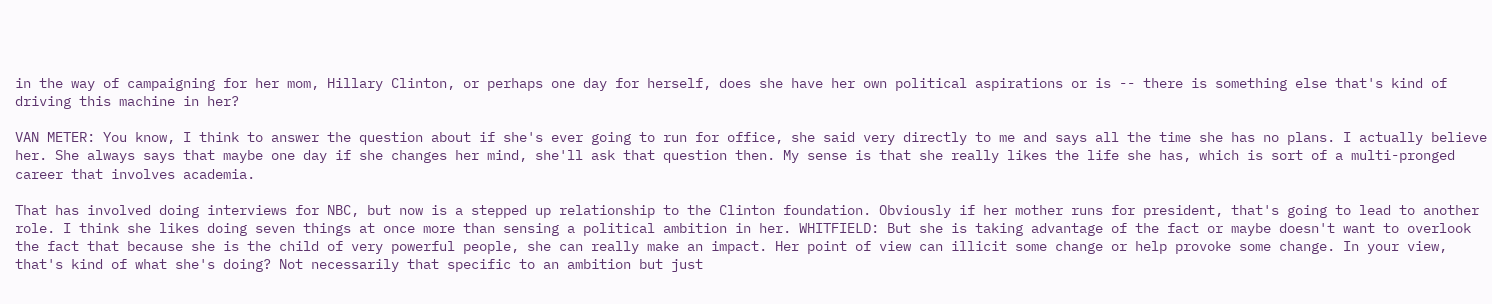in the way of campaigning for her mom, Hillary Clinton, or perhaps one day for herself, does she have her own political aspirations or is -- there is something else that's kind of driving this machine in her?

VAN METER: You know, I think to answer the question about if she's ever going to run for office, she said very directly to me and says all the time she has no plans. I actually believe her. She always says that maybe one day if she changes her mind, she'll ask that question then. My sense is that she really likes the life she has, which is sort of a multi-pronged career that involves academia.

That has involved doing interviews for NBC, but now is a stepped up relationship to the Clinton foundation. Obviously if her mother runs for president, that's going to lead to another role. I think she likes doing seven things at once more than sensing a political ambition in her. WHITFIELD: But she is taking advantage of the fact or maybe doesn't want to overlook the fact that because she is the child of very powerful people, she can really make an impact. Her point of view can illicit some change or help provoke some change. In your view, that's kind of what she's doing? Not necessarily that specific to an ambition but just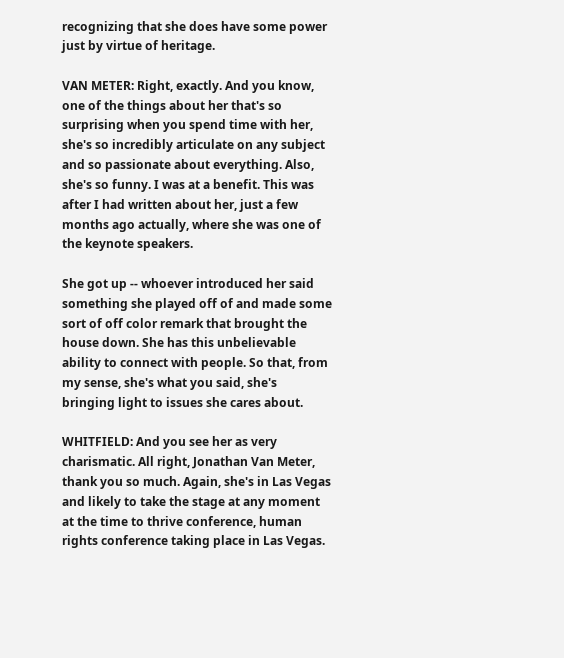recognizing that she does have some power just by virtue of heritage.

VAN METER: Right, exactly. And you know, one of the things about her that's so surprising when you spend time with her, she's so incredibly articulate on any subject and so passionate about everything. Also, she's so funny. I was at a benefit. This was after I had written about her, just a few months ago actually, where she was one of the keynote speakers.

She got up -- whoever introduced her said something she played off of and made some sort of off color remark that brought the house down. She has this unbelievable ability to connect with people. So that, from my sense, she's what you said, she's bringing light to issues she cares about.

WHITFIELD: And you see her as very charismatic. All right, Jonathan Van Meter, thank you so much. Again, she's in Las Vegas and likely to take the stage at any moment at the time to thrive conference, human rights conference taking place in Las Vegas.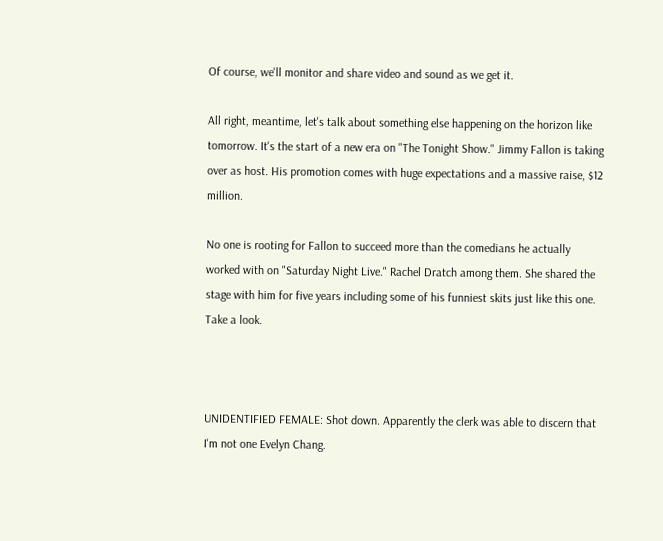Of course, we'll monitor and share video and sound as we get it.

All right, meantime, let's talk about something else happening on the horizon like tomorrow. It's the start of a new era on "The Tonight Show." Jimmy Fallon is taking over as host. His promotion comes with huge expectations and a massive raise, $12 million.

No one is rooting for Fallon to succeed more than the comedians he actually worked with on "Saturday Night Live." Rachel Dratch among them. She shared the stage with him for five years including some of his funniest skits just like this one. Take a look.



UNIDENTIFIED FEMALE: Shot down. Apparently the clerk was able to discern that I'm not one Evelyn Chang.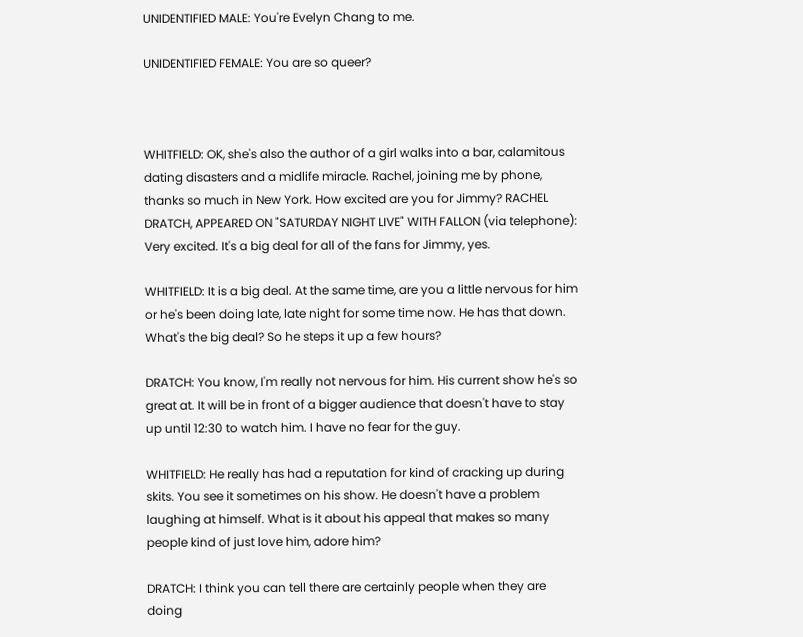UNIDENTIFIED MALE: You're Evelyn Chang to me.

UNIDENTIFIED FEMALE: You are so queer?



WHITFIELD: OK, she's also the author of a girl walks into a bar, calamitous dating disasters and a midlife miracle. Rachel, joining me by phone, thanks so much in New York. How excited are you for Jimmy? RACHEL DRATCH, APPEARED ON "SATURDAY NIGHT LIVE" WITH FALLON (via telephone): Very excited. It's a big deal for all of the fans for Jimmy, yes.

WHITFIELD: It is a big deal. At the same time, are you a little nervous for him or he's been doing late, late night for some time now. He has that down. What's the big deal? So he steps it up a few hours?

DRATCH: You know, I'm really not nervous for him. His current show he's so great at. It will be in front of a bigger audience that doesn't have to stay up until 12:30 to watch him. I have no fear for the guy.

WHITFIELD: He really has had a reputation for kind of cracking up during skits. You see it sometimes on his show. He doesn't have a problem laughing at himself. What is it about his appeal that makes so many people kind of just love him, adore him?

DRATCH: I think you can tell there are certainly people when they are doing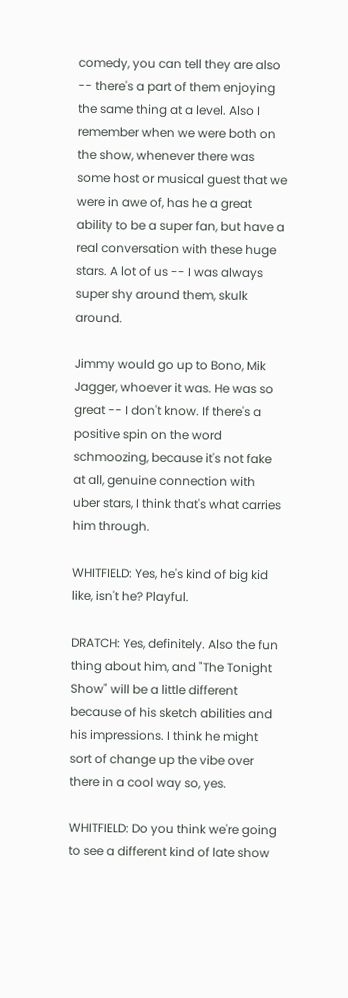comedy, you can tell they are also -- there's a part of them enjoying the same thing at a level. Also I remember when we were both on the show, whenever there was some host or musical guest that we were in awe of, has he a great ability to be a super fan, but have a real conversation with these huge stars. A lot of us -- I was always super shy around them, skulk around.

Jimmy would go up to Bono, Mik Jagger, whoever it was. He was so great -- I don't know. If there's a positive spin on the word schmoozing, because it's not fake at all, genuine connection with uber stars, I think that's what carries him through.

WHITFIELD: Yes, he's kind of big kid like, isn't he? Playful.

DRATCH: Yes, definitely. Also the fun thing about him, and "The Tonight Show" will be a little different because of his sketch abilities and his impressions. I think he might sort of change up the vibe over there in a cool way so, yes.

WHITFIELD: Do you think we're going to see a different kind of late show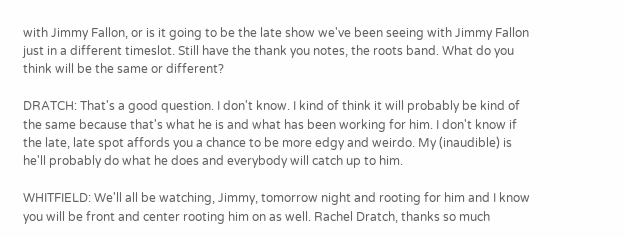with Jimmy Fallon, or is it going to be the late show we've been seeing with Jimmy Fallon just in a different timeslot. Still have the thank you notes, the roots band. What do you think will be the same or different?

DRATCH: That's a good question. I don't know. I kind of think it will probably be kind of the same because that's what he is and what has been working for him. I don't know if the late, late spot affords you a chance to be more edgy and weirdo. My (inaudible) is he'll probably do what he does and everybody will catch up to him.

WHITFIELD: We'll all be watching, Jimmy, tomorrow night and rooting for him and I know you will be front and center rooting him on as well. Rachel Dratch, thanks so much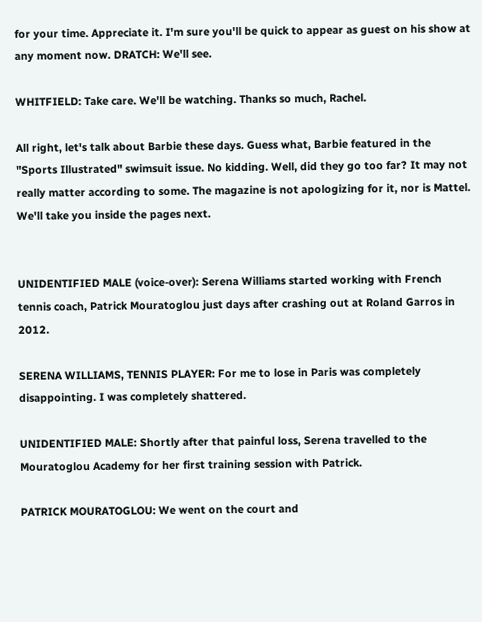for your time. Appreciate it. I'm sure you'll be quick to appear as guest on his show at any moment now. DRATCH: We'll see.

WHITFIELD: Take care. We'll be watching. Thanks so much, Rachel.

All right, let's talk about Barbie these days. Guess what, Barbie featured in the "Sports Illustrated" swimsuit issue. No kidding. Well, did they go too far? It may not really matter according to some. The magazine is not apologizing for it, nor is Mattel. We'll take you inside the pages next.


UNIDENTIFIED MALE (voice-over): Serena Williams started working with French tennis coach, Patrick Mouratoglou just days after crashing out at Roland Garros in 2012.

SERENA WILLIAMS, TENNIS PLAYER: For me to lose in Paris was completely disappointing. I was completely shattered.

UNIDENTIFIED MALE: Shortly after that painful loss, Serena travelled to the Mouratoglou Academy for her first training session with Patrick.

PATRICK MOURATOGLOU: We went on the court and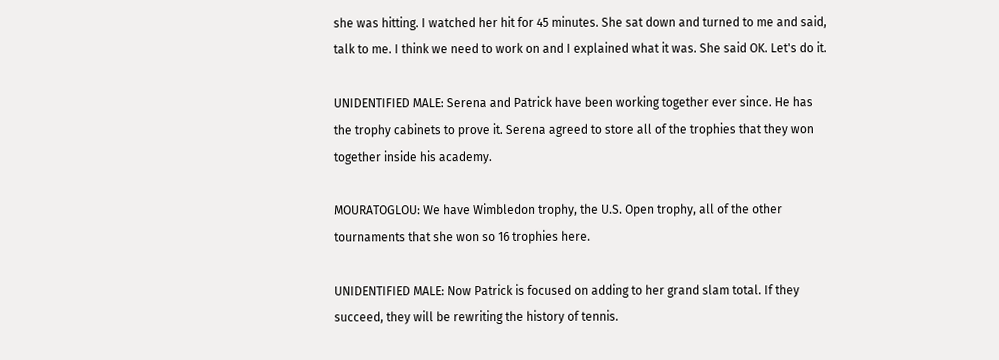she was hitting. I watched her hit for 45 minutes. She sat down and turned to me and said, talk to me. I think we need to work on and I explained what it was. She said OK. Let's do it.

UNIDENTIFIED MALE: Serena and Patrick have been working together ever since. He has the trophy cabinets to prove it. Serena agreed to store all of the trophies that they won together inside his academy.

MOURATOGLOU: We have Wimbledon trophy, the U.S. Open trophy, all of the other tournaments that she won so 16 trophies here.

UNIDENTIFIED MALE: Now Patrick is focused on adding to her grand slam total. If they succeed, they will be rewriting the history of tennis.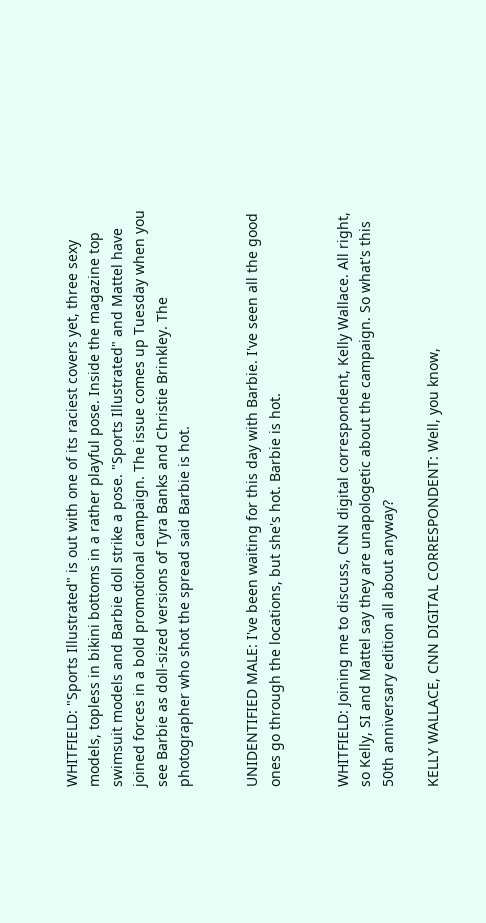WHITFIELD: "Sports Illustrated" is out with one of its raciest covers yet, three sexy models, topless in bikini bottoms in a rather playful pose. Inside the magazine top swimsuit models and Barbie doll strike a pose. "Sports Illustrated" and Mattel have joined forces in a bold promotional campaign. The issue comes up Tuesday when you see Barbie as doll-sized versions of Tyra Banks and Christie Brinkley. The photographer who shot the spread said Barbie is hot.


UNIDENTIFIED MALE: I've been waiting for this day with Barbie. I've seen all the good ones go through the locations, but she's hot. Barbie is hot.


WHITFIELD: Joining me to discuss, CNN digital correspondent, Kelly Wallace. All right, so Kelly, SI and Mattel say they are unapologetic about the campaign. So what's this 50th anniversary edition all about anyway?

KELLY WALLACE, CNN DIGITAL CORRESPONDENT: Well, you know,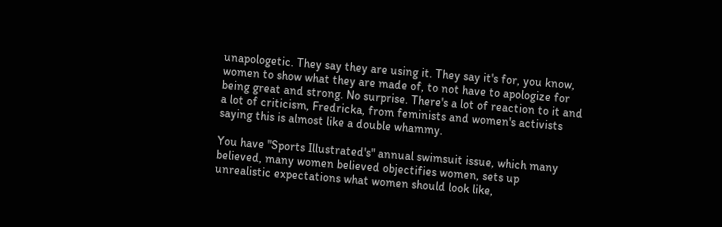unapologetic. They say they are using it. They say it's for, you know, women to show what they are made of, to not have to apologize for being great and strong. No surprise. There's a lot of reaction to it and a lot of criticism, Fredricka, from feminists and women's activists saying this is almost like a double whammy.

You have "Sports Illustrated's" annual swimsuit issue, which many believed, many women believed objectifies women, sets up unrealistic expectations what women should look like,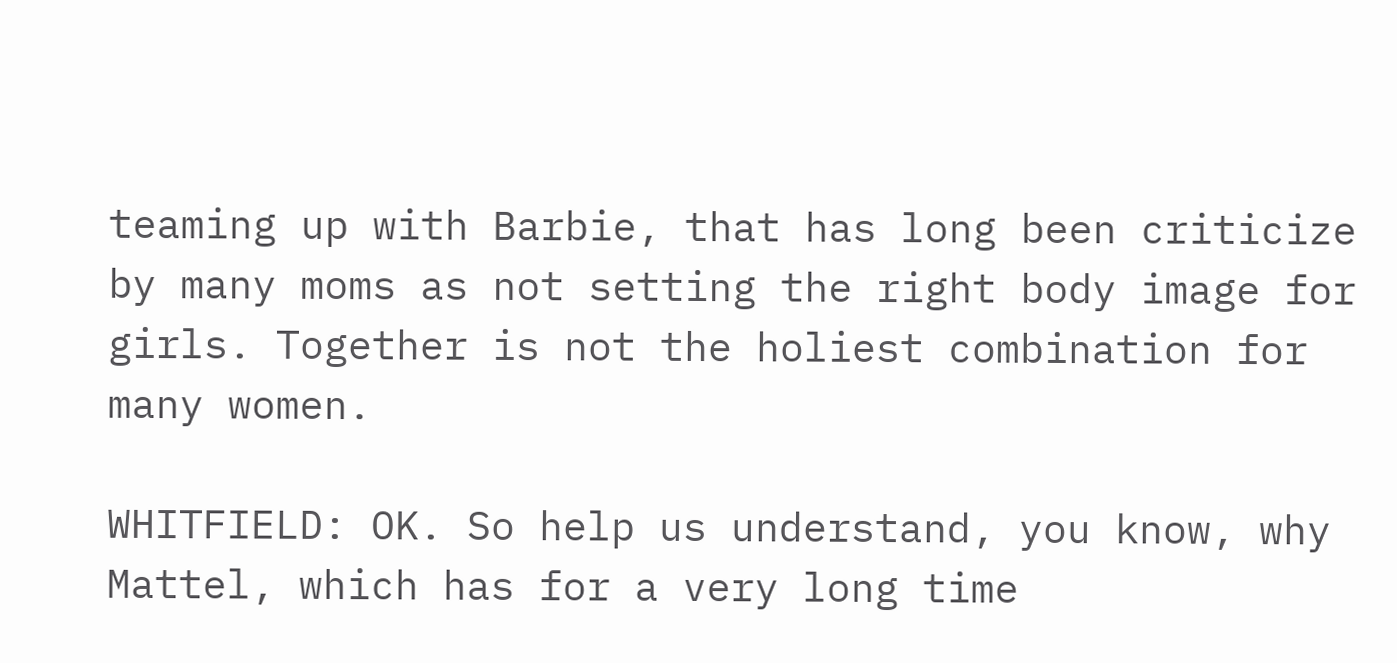teaming up with Barbie, that has long been criticize by many moms as not setting the right body image for girls. Together is not the holiest combination for many women.

WHITFIELD: OK. So help us understand, you know, why Mattel, which has for a very long time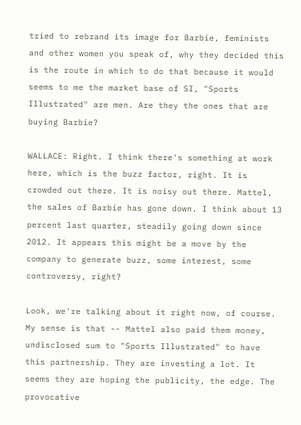tried to rebrand its image for Barbie, feminists and other women you speak of, why they decided this is the route in which to do that because it would seems to me the market base of SI, "Sports Illustrated" are men. Are they the ones that are buying Barbie?

WALLACE: Right. I think there's something at work here, which is the buzz factor, right. It is crowded out there. It is noisy out there. Mattel, the sales of Barbie has gone down. I think about 13 percent last quarter, steadily going down since 2012. It appears this might be a move by the company to generate buzz, some interest, some controversy, right?

Look, we're talking about it right now, of course. My sense is that -- Mattel also paid them money, undisclosed sum to "Sports Illustrated" to have this partnership. They are investing a lot. It seems they are hoping the publicity, the edge. The provocative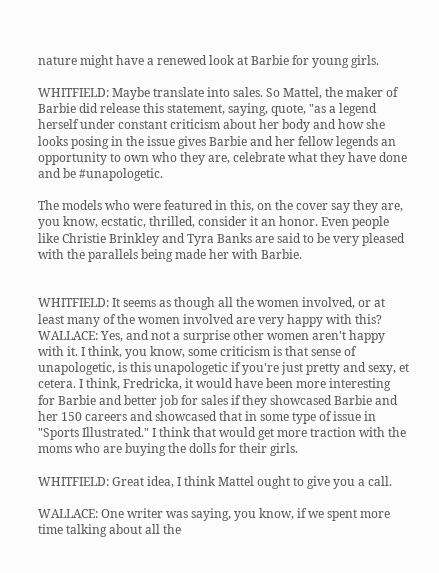nature might have a renewed look at Barbie for young girls.

WHITFIELD: Maybe translate into sales. So Mattel, the maker of Barbie did release this statement, saying, quote, "as a legend herself under constant criticism about her body and how she looks posing in the issue gives Barbie and her fellow legends an opportunity to own who they are, celebrate what they have done and be #unapologetic.

The models who were featured in this, on the cover say they are, you know, ecstatic, thrilled, consider it an honor. Even people like Christie Brinkley and Tyra Banks are said to be very pleased with the parallels being made her with Barbie.


WHITFIELD: It seems as though all the women involved, or at least many of the women involved are very happy with this? WALLACE: Yes, and not a surprise other women aren't happy with it. I think, you know, some criticism is that sense of unapologetic, is this unapologetic if you're just pretty and sexy, et cetera. I think, Fredricka, it would have been more interesting for Barbie and better job for sales if they showcased Barbie and her 150 careers and showcased that in some type of issue in "Sports Illustrated." I think that would get more traction with the moms who are buying the dolls for their girls.

WHITFIELD: Great idea, I think Mattel ought to give you a call.

WALLACE: One writer was saying, you know, if we spent more time talking about all the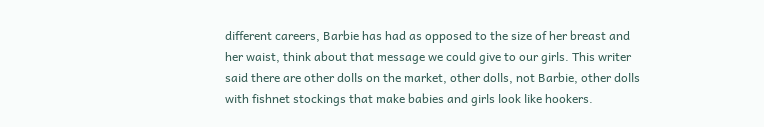different careers, Barbie has had as opposed to the size of her breast and her waist, think about that message we could give to our girls. This writer said there are other dolls on the market, other dolls, not Barbie, other dolls with fishnet stockings that make babies and girls look like hookers.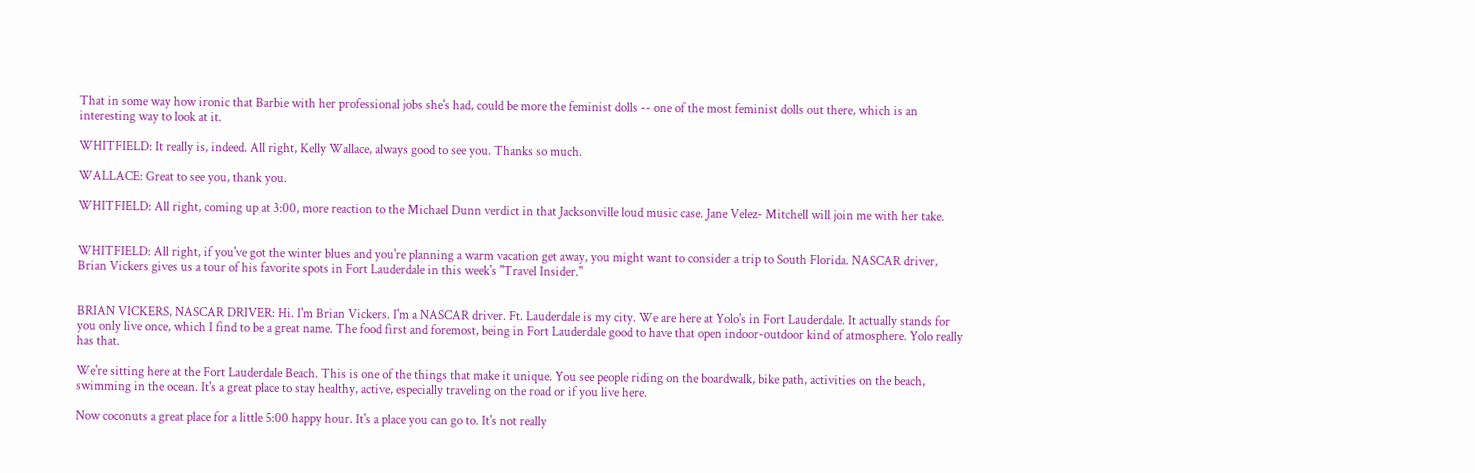That in some way how ironic that Barbie with her professional jobs she's had, could be more the feminist dolls -- one of the most feminist dolls out there, which is an interesting way to look at it.

WHITFIELD: It really is, indeed. All right, Kelly Wallace, always good to see you. Thanks so much.

WALLACE: Great to see you, thank you.

WHITFIELD: All right, coming up at 3:00, more reaction to the Michael Dunn verdict in that Jacksonville loud music case. Jane Velez- Mitchell will join me with her take.


WHITFIELD: All right, if you've got the winter blues and you're planning a warm vacation get away, you might want to consider a trip to South Florida. NASCAR driver, Brian Vickers gives us a tour of his favorite spots in Fort Lauderdale in this week's "Travel Insider."


BRIAN VICKERS, NASCAR DRIVER: Hi. I'm Brian Vickers. I'm a NASCAR driver. Ft. Lauderdale is my city. We are here at Yolo's in Fort Lauderdale. It actually stands for you only live once, which I find to be a great name. The food first and foremost, being in Fort Lauderdale good to have that open indoor-outdoor kind of atmosphere. Yolo really has that.

We're sitting here at the Fort Lauderdale Beach. This is one of the things that make it unique. You see people riding on the boardwalk, bike path, activities on the beach, swimming in the ocean. It's a great place to stay healthy, active, especially traveling on the road or if you live here.

Now coconuts a great place for a little 5:00 happy hour. It's a place you can go to. It's not really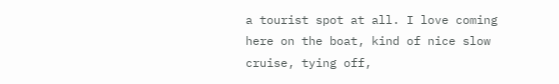a tourist spot at all. I love coming here on the boat, kind of nice slow cruise, tying off,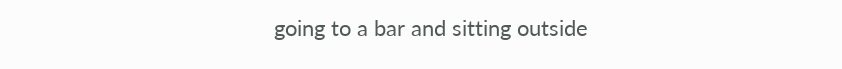going to a bar and sitting outside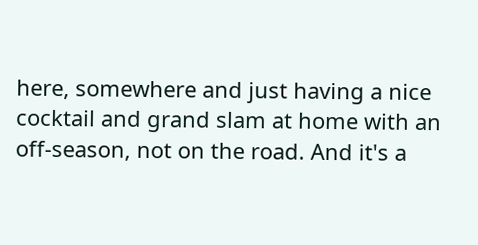here, somewhere and just having a nice cocktail and grand slam at home with an off-season, not on the road. And it's a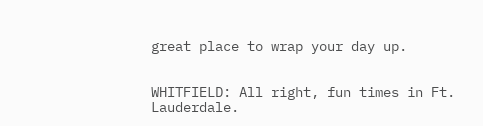great place to wrap your day up.


WHITFIELD: All right, fun times in Ft. Lauderdale.